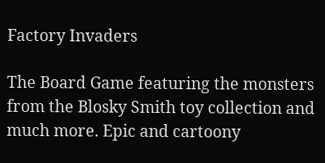Factory Invaders

The Board Game featuring the monsters from the Blosky Smith toy collection and much more. Epic and cartoony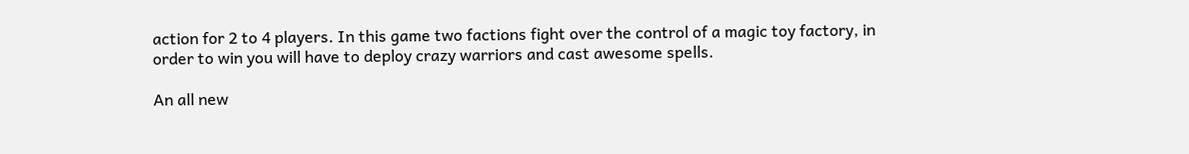action for 2 to 4 players. In this game two factions fight over the control of a magic toy factory, in order to win you will have to deploy crazy warriors and cast awesome spells.

An all new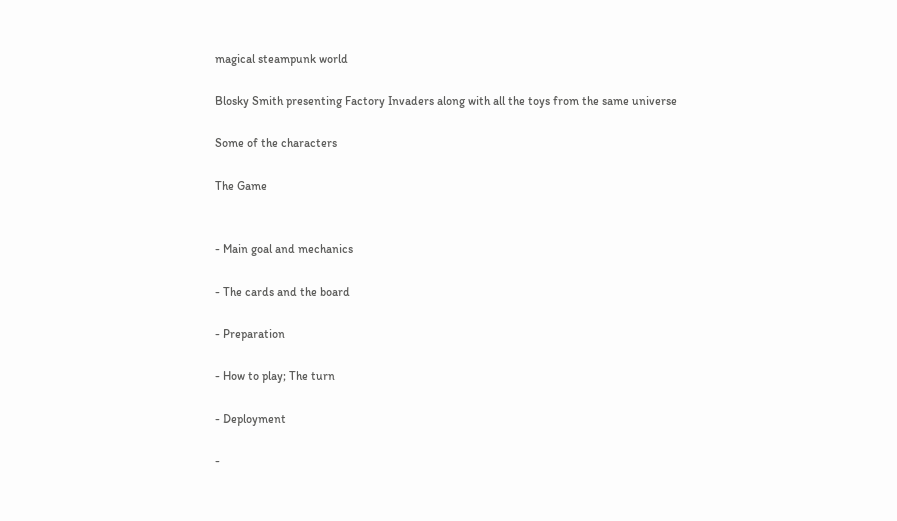magical steampunk world

Blosky Smith presenting Factory Invaders along with all the toys from the same universe

Some of the characters

The Game


- Main goal and mechanics

- The cards and the board

- Preparation

- How to play; The turn

- Deployment

-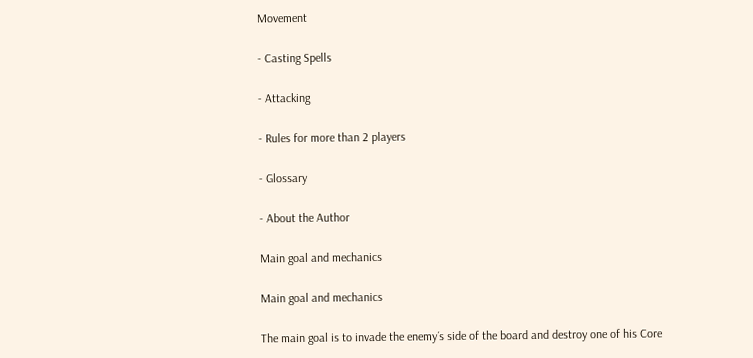Movement

- Casting Spells

- Attacking

- Rules for more than 2 players

- Glossary

- About the Author

Main goal and mechanics

Main goal and mechanics

The main goal is to invade the enemy´s side of the board and destroy one of his Core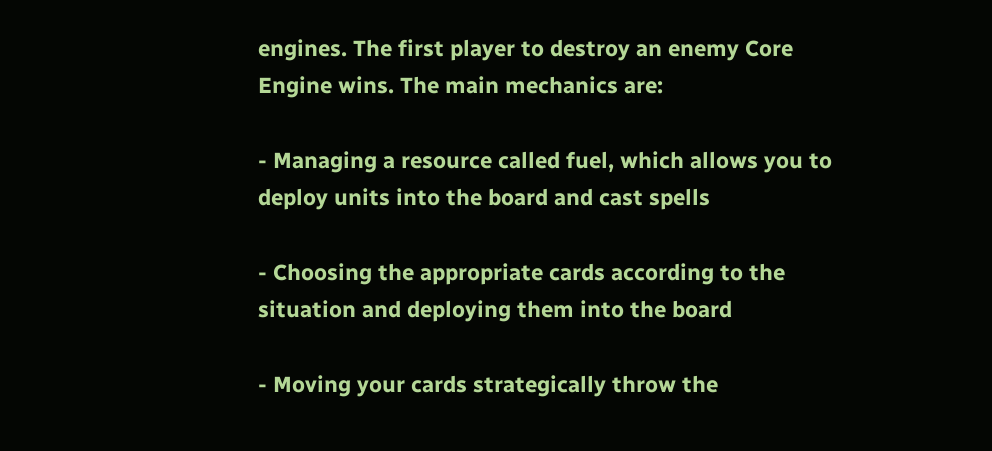engines. The first player to destroy an enemy Core Engine wins. The main mechanics are:

- Managing a resource called fuel, which allows you to deploy units into the board and cast spells

- Choosing the appropriate cards according to the situation and deploying them into the board

- Moving your cards strategically throw the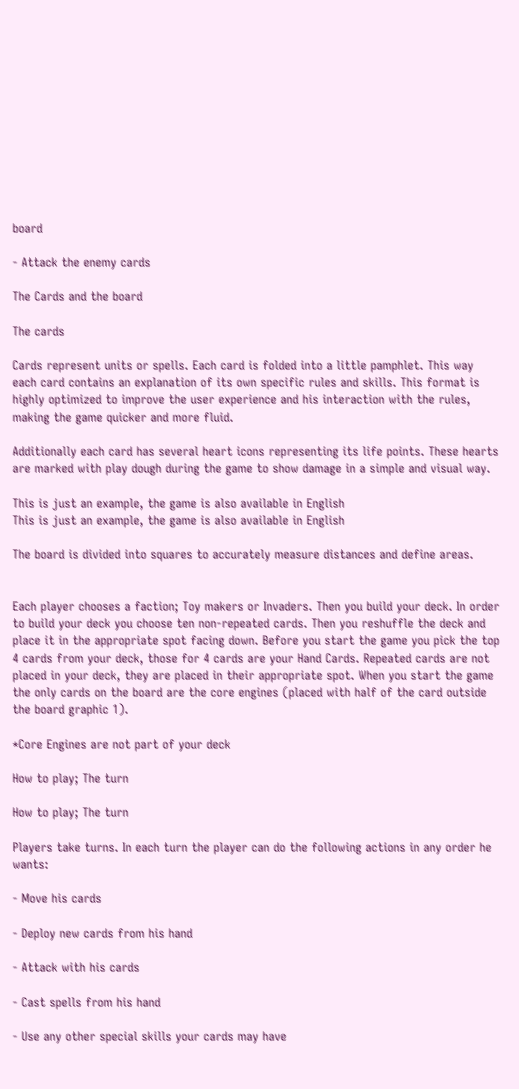board

- Attack the enemy cards

The Cards and the board

The cards

Cards represent units or spells. Each card is folded into a little pamphlet. This way each card contains an explanation of its own specific rules and skills. This format is highly optimized to improve the user experience and his interaction with the rules, making the game quicker and more fluid.

Additionally each card has several heart icons representing its life points. These hearts are marked with play dough during the game to show damage in a simple and visual way.

This is just an example, the game is also available in English
This is just an example, the game is also available in English

The board is divided into squares to accurately measure distances and define areas.


Each player chooses a faction; Toy makers or Invaders. Then you build your deck. In order to build your deck you choose ten non-repeated cards. Then you reshuffle the deck and place it in the appropriate spot facing down. Before you start the game you pick the top 4 cards from your deck, those for 4 cards are your Hand Cards. Repeated cards are not placed in your deck, they are placed in their appropriate spot. When you start the game the only cards on the board are the core engines (placed with half of the card outside the board graphic 1).

*Core Engines are not part of your deck

How to play; The turn

How to play; The turn

Players take turns. In each turn the player can do the following actions in any order he wants:

- Move his cards

- Deploy new cards from his hand

- Attack with his cards

- Cast spells from his hand

- Use any other special skills your cards may have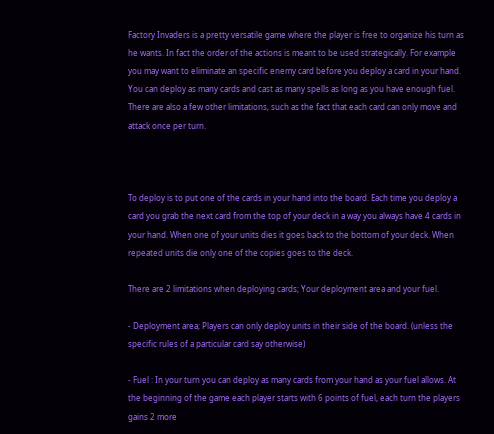Factory Invaders is a pretty versatile game where the player is free to organize his turn as he wants. In fact the order of the actions is meant to be used strategically. For example you may want to eliminate an specific enemy card before you deploy a card in your hand. You can deploy as many cards and cast as many spells as long as you have enough fuel. There are also a few other limitations, such as the fact that each card can only move and attack once per turn.



To deploy is to put one of the cards in your hand into the board. Each time you deploy a card you grab the next card from the top of your deck in a way you always have 4 cards in your hand. When one of your units dies it goes back to the bottom of your deck. When repeated units die only one of the copies goes to the deck.

There are 2 limitations when deploying cards; Your deployment area and your fuel.

- Deployment area; Players can only deploy units in their side of the board. (unless the specific rules of a particular card say otherwise)

- Fuel : In your turn you can deploy as many cards from your hand as your fuel allows. At the beginning of the game each player starts with 6 points of fuel, each turn the players gains 2 more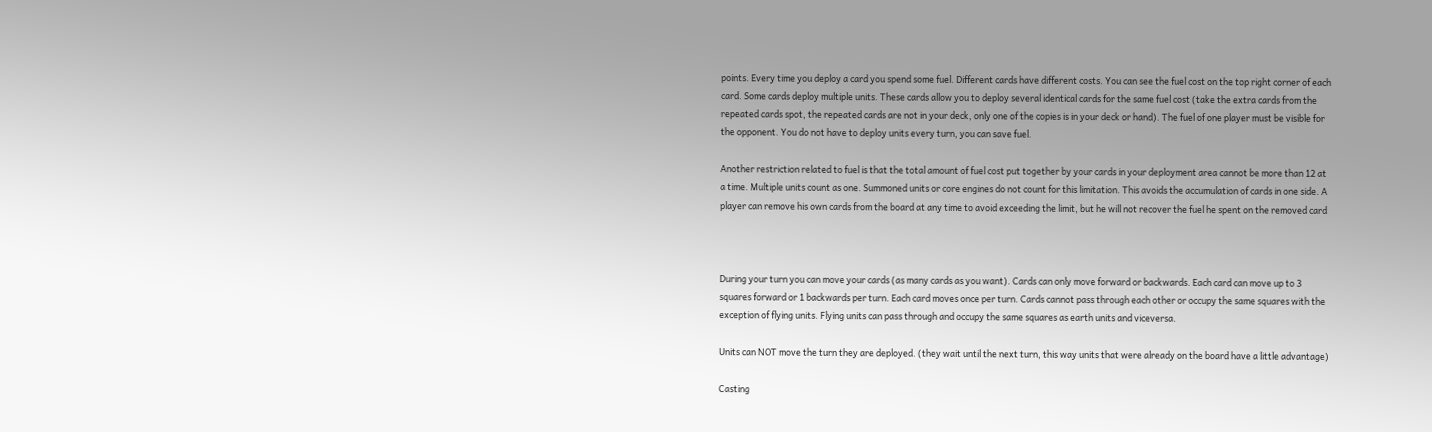points. Every time you deploy a card you spend some fuel. Different cards have different costs. You can see the fuel cost on the top right corner of each card. Some cards deploy multiple units. These cards allow you to deploy several identical cards for the same fuel cost (take the extra cards from the repeated cards spot, the repeated cards are not in your deck, only one of the copies is in your deck or hand). The fuel of one player must be visible for the opponent. You do not have to deploy units every turn, you can save fuel.

Another restriction related to fuel is that the total amount of fuel cost put together by your cards in your deployment area cannot be more than 12 at a time. Multiple units count as one. Summoned units or core engines do not count for this limitation. This avoids the accumulation of cards in one side. A player can remove his own cards from the board at any time to avoid exceeding the limit, but he will not recover the fuel he spent on the removed card



During your turn you can move your cards (as many cards as you want). Cards can only move forward or backwards. Each card can move up to 3 squares forward or 1 backwards per turn. Each card moves once per turn. Cards cannot pass through each other or occupy the same squares with the exception of flying units. Flying units can pass through and occupy the same squares as earth units and viceversa.

Units can NOT move the turn they are deployed. (they wait until the next turn, this way units that were already on the board have a little advantage)

Casting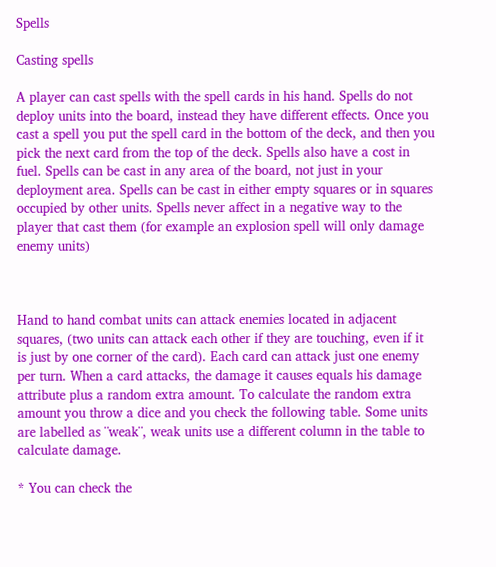Spells

Casting spells

A player can cast spells with the spell cards in his hand. Spells do not deploy units into the board, instead they have different effects. Once you cast a spell you put the spell card in the bottom of the deck, and then you pick the next card from the top of the deck. Spells also have a cost in fuel. Spells can be cast in any area of the board, not just in your deployment area. Spells can be cast in either empty squares or in squares occupied by other units. Spells never affect in a negative way to the player that cast them (for example an explosion spell will only damage enemy units)



Hand to hand combat units can attack enemies located in adjacent squares, (two units can attack each other if they are touching, even if it is just by one corner of the card). Each card can attack just one enemy per turn. When a card attacks, the damage it causes equals his damage attribute plus a random extra amount. To calculate the random extra amount you throw a dice and you check the following table. Some units are labelled as ¨weak¨, weak units use a different column in the table to calculate damage.

* You can check the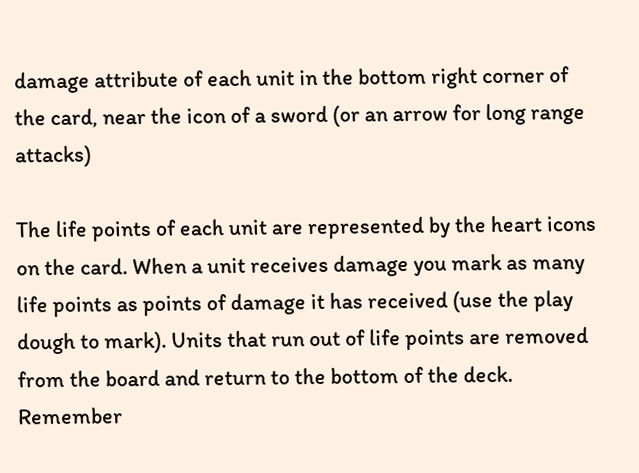damage attribute of each unit in the bottom right corner of the card, near the icon of a sword (or an arrow for long range attacks)

The life points of each unit are represented by the heart icons on the card. When a unit receives damage you mark as many life points as points of damage it has received (use the play dough to mark). Units that run out of life points are removed from the board and return to the bottom of the deck. Remember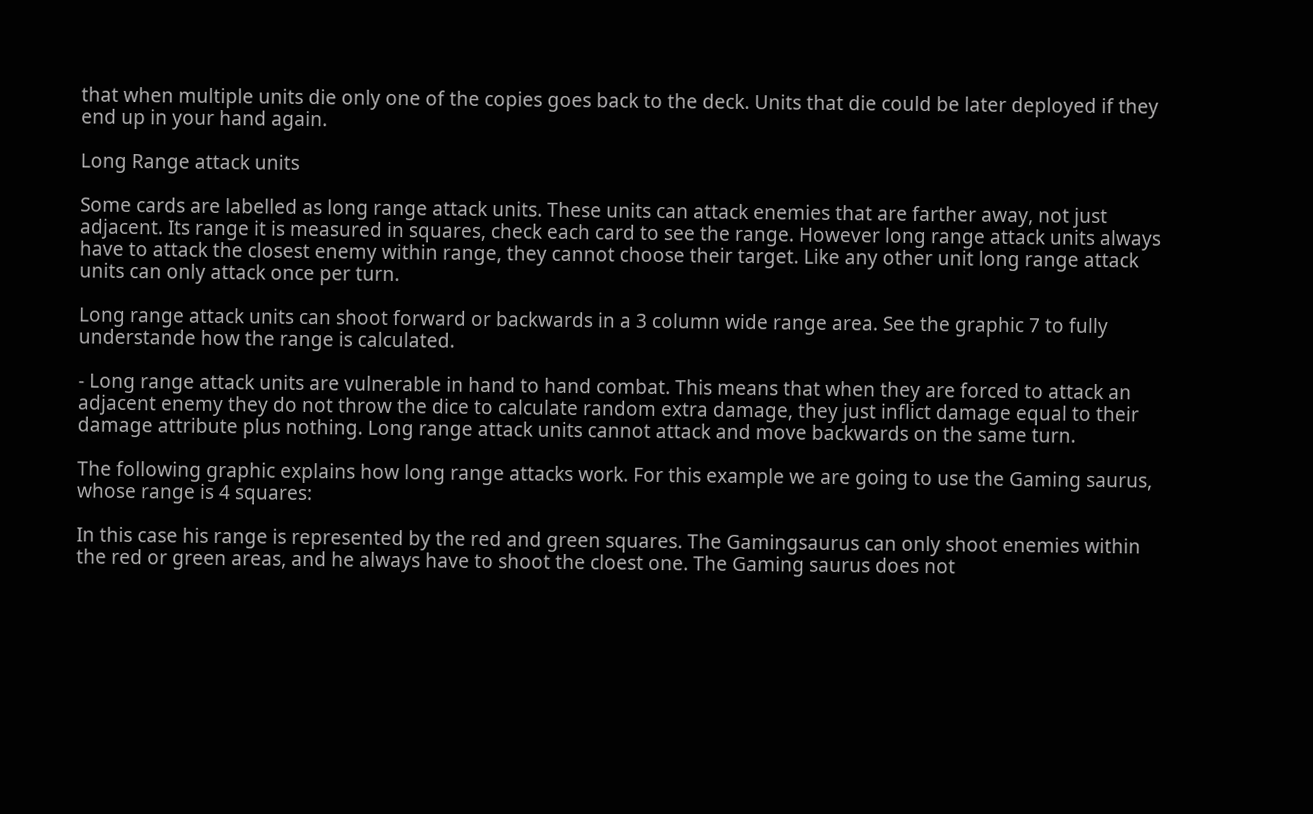that when multiple units die only one of the copies goes back to the deck. Units that die could be later deployed if they end up in your hand again.

Long Range attack units

Some cards are labelled as long range attack units. These units can attack enemies that are farther away, not just adjacent. Its range it is measured in squares, check each card to see the range. However long range attack units always have to attack the closest enemy within range, they cannot choose their target. Like any other unit long range attack units can only attack once per turn.

Long range attack units can shoot forward or backwards in a 3 column wide range area. See the graphic 7 to fully understande how the range is calculated.

- Long range attack units are vulnerable in hand to hand combat. This means that when they are forced to attack an adjacent enemy they do not throw the dice to calculate random extra damage, they just inflict damage equal to their damage attribute plus nothing. Long range attack units cannot attack and move backwards on the same turn.

The following graphic explains how long range attacks work. For this example we are going to use the Gaming saurus, whose range is 4 squares:

In this case his range is represented by the red and green squares. The Gamingsaurus can only shoot enemies within the red or green areas, and he always have to shoot the cloest one. The Gaming saurus does not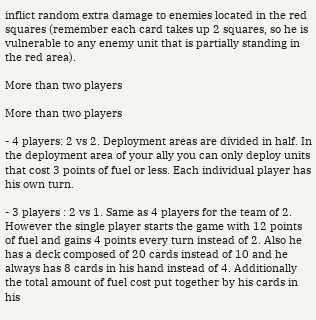inflict random extra damage to enemies located in the red squares (remember each card takes up 2 squares, so he is vulnerable to any enemy unit that is partially standing in the red area).

More than two players

More than two players

- 4 players: 2 vs 2. Deployment areas are divided in half. In the deployment area of your ally you can only deploy units that cost 3 points of fuel or less. Each individual player has his own turn.

- 3 players : 2 vs 1. Same as 4 players for the team of 2. However the single player starts the game with 12 points of fuel and gains 4 points every turn instead of 2. Also he has a deck composed of 20 cards instead of 10 and he always has 8 cards in his hand instead of 4. Additionally the total amount of fuel cost put together by his cards in his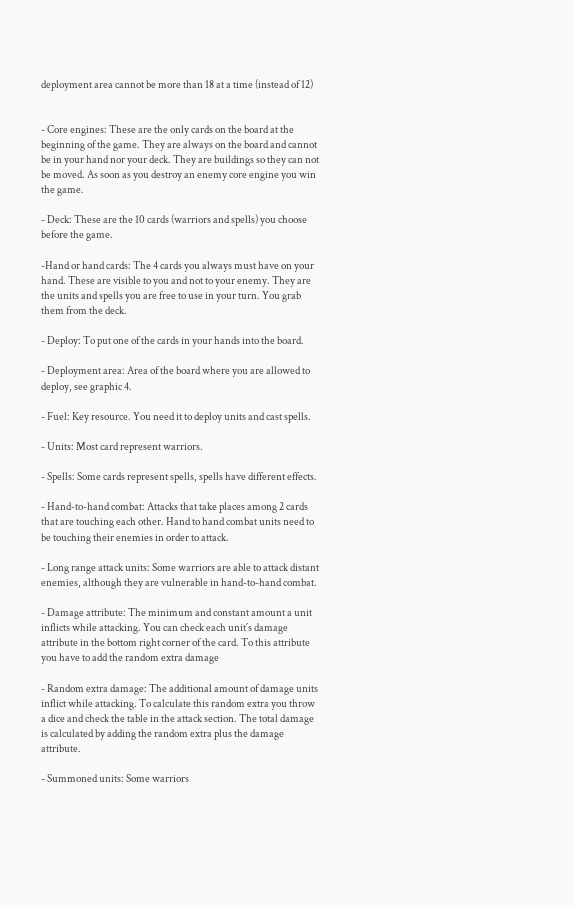deployment area cannot be more than 18 at a time (instead of 12)


- Core engines: These are the only cards on the board at the beginning of the game. They are always on the board and cannot be in your hand nor your deck. They are buildings so they can not be moved. As soon as you destroy an enemy core engine you win the game.

- Deck: These are the 10 cards (warriors and spells) you choose before the game.

-Hand or hand cards: The 4 cards you always must have on your hand. These are visible to you and not to your enemy. They are the units and spells you are free to use in your turn. You grab them from the deck.

- Deploy: To put one of the cards in your hands into the board.

- Deployment area: Area of the board where you are allowed to deploy, see graphic 4.

- Fuel: Key resource. You need it to deploy units and cast spells.

- Units: Most card represent warriors.

- Spells: Some cards represent spells, spells have different effects.

- Hand-to-hand combat: Attacks that take places among 2 cards that are touching each other. Hand to hand combat units need to be touching their enemies in order to attack.

- Long range attack units: Some warriors are able to attack distant enemies, although they are vulnerable in hand-to-hand combat.

- Damage attribute: The minimum and constant amount a unit inflicts while attacking. You can check each unit´s damage attribute in the bottom right corner of the card. To this attribute you have to add the random extra damage

- Random extra damage: The additional amount of damage units inflict while attacking. To calculate this random extra you throw a dice and check the table in the attack section. The total damage is calculated by adding the random extra plus the damage attribute.

- Summoned units: Some warriors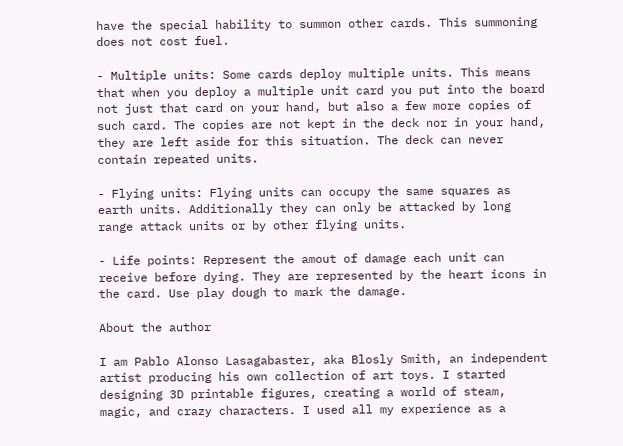have the special hability to summon other cards. This summoning does not cost fuel.

- Multiple units: Some cards deploy multiple units. This means that when you deploy a multiple unit card you put into the board not just that card on your hand, but also a few more copies of such card. The copies are not kept in the deck nor in your hand, they are left aside for this situation. The deck can never contain repeated units.

- Flying units: Flying units can occupy the same squares as earth units. Additionally they can only be attacked by long range attack units or by other flying units.

- Life points: Represent the amout of damage each unit can receive before dying. They are represented by the heart icons in the card. Use play dough to mark the damage.

About the author

I am Pablo Alonso Lasagabaster, aka Blosly Smith, an independent artist producing his own collection of art toys. I started designing 3D printable figures, creating a world of steam, magic, and crazy characters. I used all my experience as a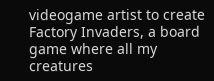videogame artist to create Factory Invaders, a board game where all my creatures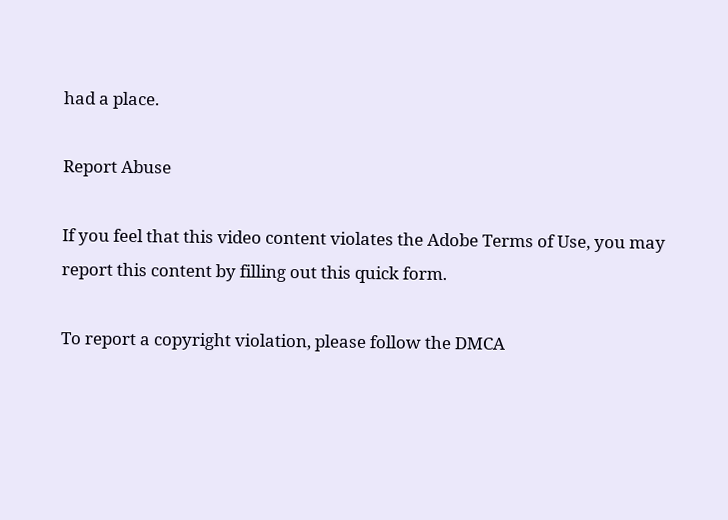had a place.

Report Abuse

If you feel that this video content violates the Adobe Terms of Use, you may report this content by filling out this quick form.

To report a copyright violation, please follow the DMCA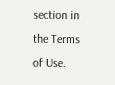section in the Terms of Use.